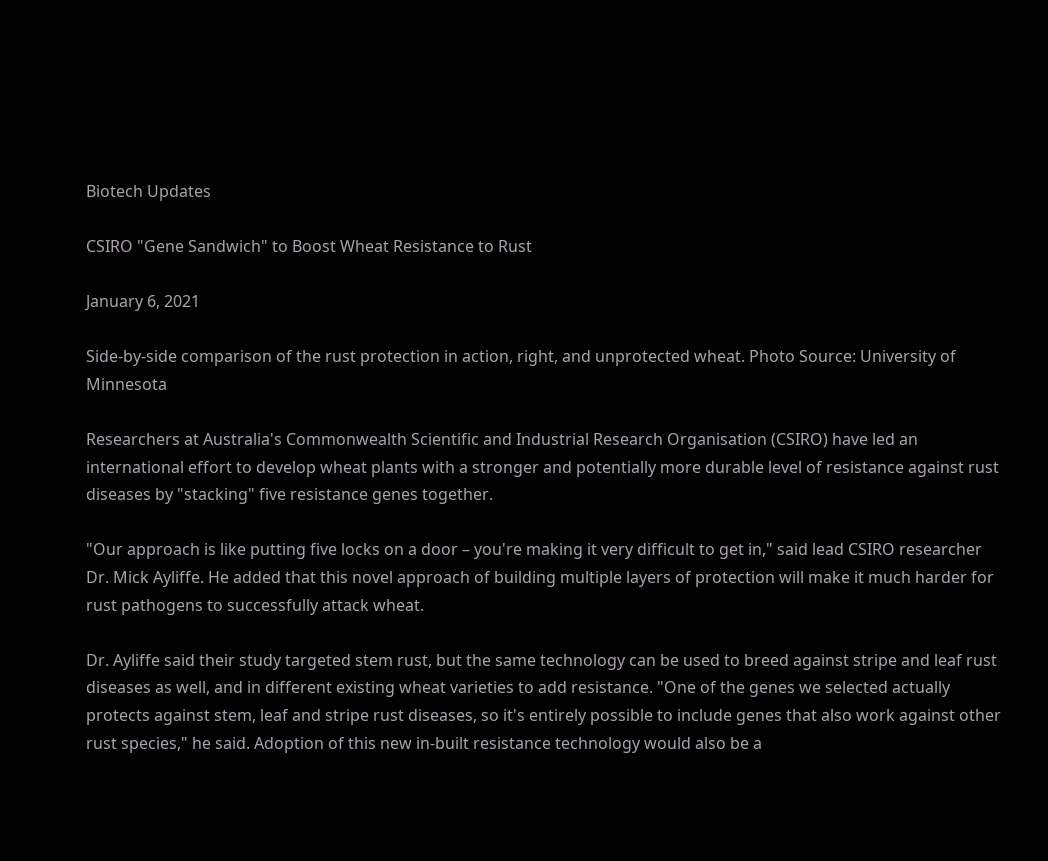Biotech Updates

CSIRO "Gene Sandwich" to Boost Wheat Resistance to Rust

January 6, 2021

Side-by-side comparison of the rust protection in action, right, and unprotected wheat. Photo Source: University of Minnesota

Researchers at Australia's Commonwealth Scientific and Industrial Research Organisation (CSIRO) have led an international effort to develop wheat plants with a stronger and potentially more durable level of resistance against rust diseases by "stacking" five resistance genes together.

"Our approach is like putting five locks on a door – you're making it very difficult to get in," said lead CSIRO researcher Dr. Mick Ayliffe. He added that this novel approach of building multiple layers of protection will make it much harder for rust pathogens to successfully attack wheat.

Dr. Ayliffe said their study targeted stem rust, but the same technology can be used to breed against stripe and leaf rust diseases as well, and in different existing wheat varieties to add resistance. "One of the genes we selected actually protects against stem, leaf and stripe rust diseases, so it's entirely possible to include genes that also work against other rust species," he said. Adoption of this new in-built resistance technology would also be a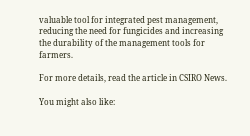valuable tool for integrated pest management, reducing the need for fungicides and increasing the durability of the management tools for farmers.

For more details, read the article in CSIRO News.

You might also like: